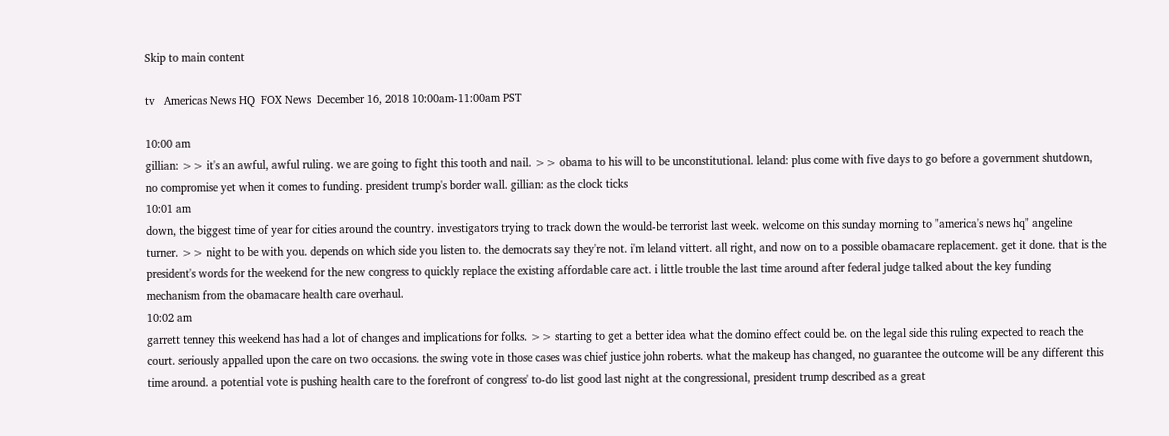Skip to main content

tv   Americas News HQ  FOX News  December 16, 2018 10:00am-11:00am PST

10:00 am
gillian: >> it's an awful, awful ruling. we are going to fight this tooth and nail. >> obama to his will to be unconstitutional. leland: plus come with five days to go before a government shutdown, no compromise yet when it comes to funding. president trump's border wall. gillian: as the clock ticks
10:01 am
down, the biggest time of year for cities around the country. investigators trying to track down the would-be terrorist last week. welcome on this sunday morning to "america's news hq" angeline turner. >> night to be with you. depends on which side you listen to. the democrats say they're not. i'm leland vittert. all right, and now on to a possible obamacare replacement. get it done. that is the president's words for the weekend for the new congress to quickly replace the existing affordable care act. i little trouble the last time around after federal judge talked about the key funding mechanism from the obamacare health care overhaul.
10:02 am
garrett tenney this weekend has had a lot of changes and implications for folks. >> starting to get a better idea what the domino effect could be. on the legal side this ruling expected to reach the court. seriously appalled upon the care on two occasions. the swing vote in those cases was chief justice john roberts. what the makeup has changed, no guarantee the outcome will be any different this time around. a potential vote is pushing health care to the forefront of congress' to-do list good last night at the congressional, president trump described as a great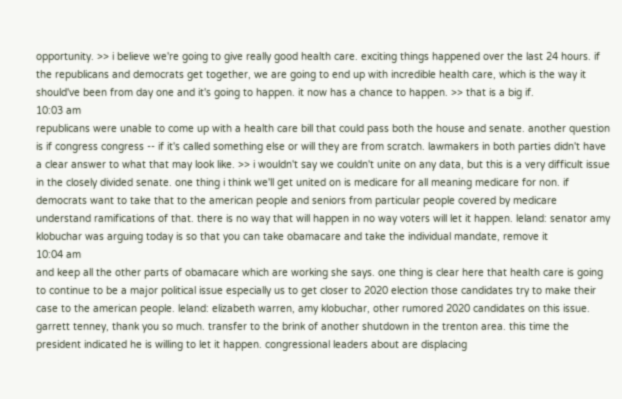opportunity. >> i believe we're going to give really good health care. exciting things happened over the last 24 hours. if the republicans and democrats get together, we are going to end up with incredible health care, which is the way it should've been from day one and it's going to happen. it now has a chance to happen. >> that is a big if.
10:03 am
republicans were unable to come up with a health care bill that could pass both the house and senate. another question is if congress congress -- if it's called something else or will they are from scratch. lawmakers in both parties didn't have a clear answer to what that may look like. >> i wouldn't say we couldn't unite on any data, but this is a very difficult issue in the closely divided senate. one thing i think we'll get united on is medicare for all meaning medicare for non. if democrats want to take that to the american people and seniors from particular people covered by medicare understand ramifications of that. there is no way that will happen in no way voters will let it happen. leland: senator amy klobuchar was arguing today is so that you can take obamacare and take the individual mandate, remove it
10:04 am
and keep all the other parts of obamacare which are working she says. one thing is clear here that health care is going to continue to be a major political issue especially us to get closer to 2020 election those candidates try to make their case to the american people. leland: elizabeth warren, amy klobuchar, other rumored 2020 candidates on this issue. garrett tenney, thank you so much. transfer to the brink of another shutdown in the trenton area. this time the president indicated he is willing to let it happen. congressional leaders about are displacing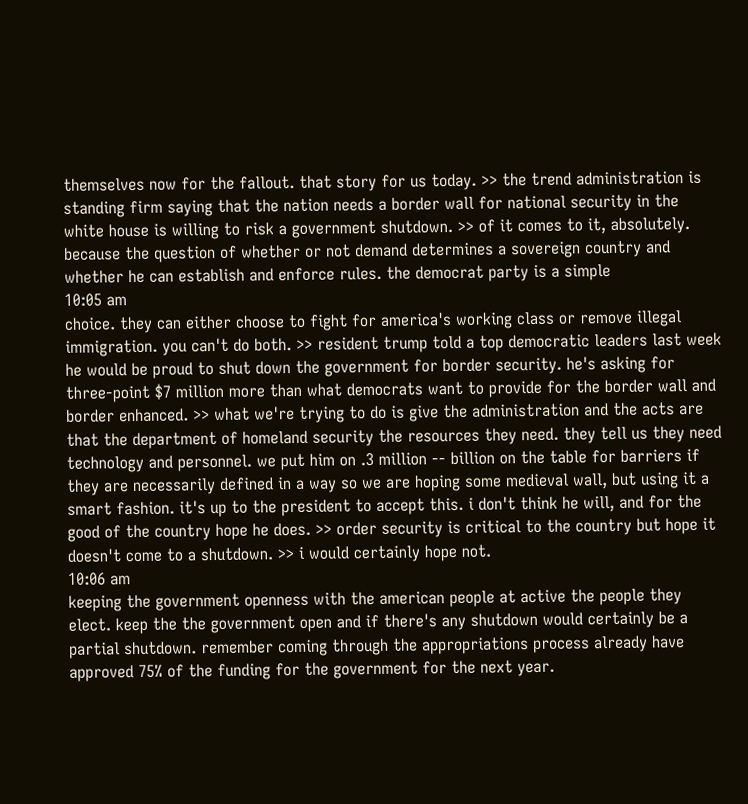themselves now for the fallout. that story for us today. >> the trend administration is standing firm saying that the nation needs a border wall for national security in the white house is willing to risk a government shutdown. >> of it comes to it, absolutely. because the question of whether or not demand determines a sovereign country and whether he can establish and enforce rules. the democrat party is a simple
10:05 am
choice. they can either choose to fight for america's working class or remove illegal immigration. you can't do both. >> resident trump told a top democratic leaders last week he would be proud to shut down the government for border security. he's asking for three-point $7 million more than what democrats want to provide for the border wall and border enhanced. >> what we're trying to do is give the administration and the acts are that the department of homeland security the resources they need. they tell us they need technology and personnel. we put him on .3 million -- billion on the table for barriers if they are necessarily defined in a way so we are hoping some medieval wall, but using it a smart fashion. it's up to the president to accept this. i don't think he will, and for the good of the country hope he does. >> order security is critical to the country but hope it doesn't come to a shutdown. >> i would certainly hope not.
10:06 am
keeping the government openness with the american people at active the people they elect. keep the the government open and if there's any shutdown would certainly be a partial shutdown. remember coming through the appropriations process already have approved 75% of the funding for the government for the next year.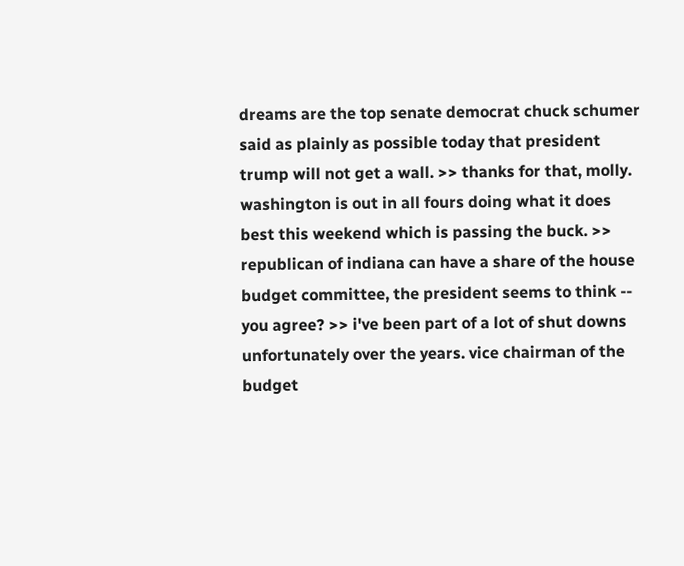dreams are the top senate democrat chuck schumer said as plainly as possible today that president trump will not get a wall. >> thanks for that, molly. washington is out in all fours doing what it does best this weekend which is passing the buck. >> republican of indiana can have a share of the house budget committee, the president seems to think -- you agree? >> i've been part of a lot of shut downs unfortunately over the years. vice chairman of the budget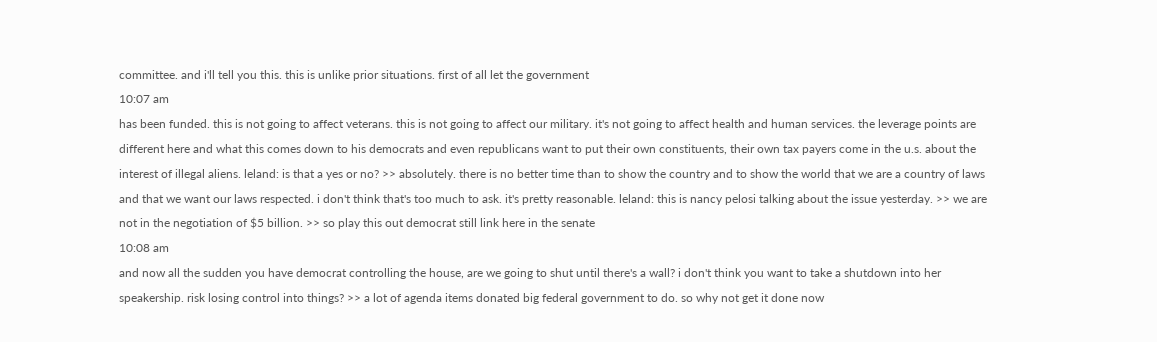committee. and i'll tell you this. this is unlike prior situations. first of all let the government
10:07 am
has been funded. this is not going to affect veterans. this is not going to affect our military. it's not going to affect health and human services. the leverage points are different here and what this comes down to his democrats and even republicans want to put their own constituents, their own tax payers come in the u.s. about the interest of illegal aliens. leland: is that a yes or no? >> absolutely. there is no better time than to show the country and to show the world that we are a country of laws and that we want our laws respected. i don't think that's too much to ask. it's pretty reasonable. leland: this is nancy pelosi talking about the issue yesterday. >> we are not in the negotiation of $5 billion. >> so play this out democrat still link here in the senate
10:08 am
and now all the sudden you have democrat controlling the house, are we going to shut until there's a wall? i don't think you want to take a shutdown into her speakership. risk losing control into things? >> a lot of agenda items donated big federal government to do. so why not get it done now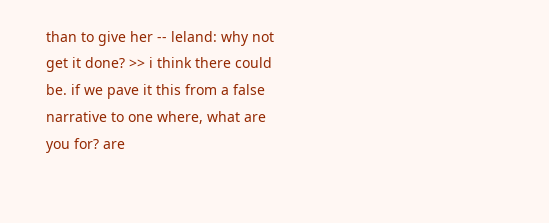than to give her -- leland: why not get it done? >> i think there could be. if we pave it this from a false narrative to one where, what are you for? are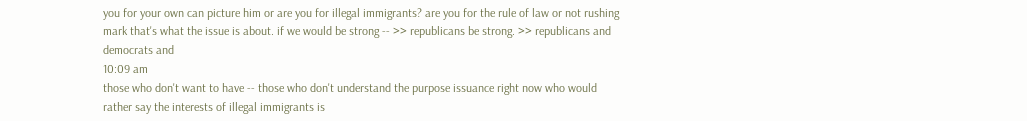you for your own can picture him or are you for illegal immigrants? are you for the rule of law or not rushing mark that's what the issue is about. if we would be strong -- >> republicans be strong. >> republicans and democrats and
10:09 am
those who don't want to have -- those who don't understand the purpose issuance right now who would rather say the interests of illegal immigrants is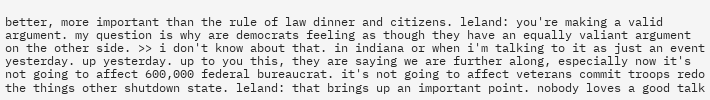better, more important than the rule of law dinner and citizens. leland: you're making a valid argument. my question is why are democrats feeling as though they have an equally valiant argument on the other side. >> i don't know about that. in indiana or when i'm talking to it as just an event yesterday. up yesterday. up to you this, they are saying we are further along, especially now it's not going to affect 600,000 federal bureaucrat. it's not going to affect veterans commit troops redo the things other shutdown state. leland: that brings up an important point. nobody loves a good talk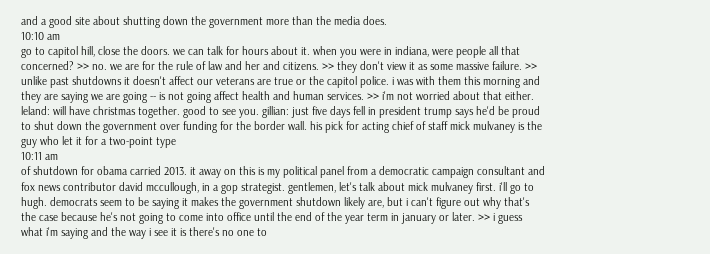and a good site about shutting down the government more than the media does.
10:10 am
go to capitol hill, close the doors. we can talk for hours about it. when you were in indiana, were people all that concerned? >> no. we are for the rule of law and her and citizens. >> they don't view it as some massive failure. >> unlike past shutdowns it doesn't affect our veterans are true or the capitol police. i was with them this morning and they are saying we are going -- is not going affect health and human services. >> i'm not worried about that either. leland: will have christmas together. good to see you. gillian: just five days fell in president trump says he'd be proud to shut down the government over funding for the border wall. his pick for acting chief of staff mick mulvaney is the guy who let it for a two-point type
10:11 am
of shutdown for obama carried 2013. it away on this is my political panel from a democratic campaign consultant and fox news contributor david mccullough, in a gop strategist. gentlemen, let's talk about mick mulvaney first. i'll go to hugh. democrats seem to be saying it makes the government shutdown likely are, but i can't figure out why that's the case because he's not going to come into office until the end of the year term in january or later. >> i guess what i'm saying and the way i see it is there's no one to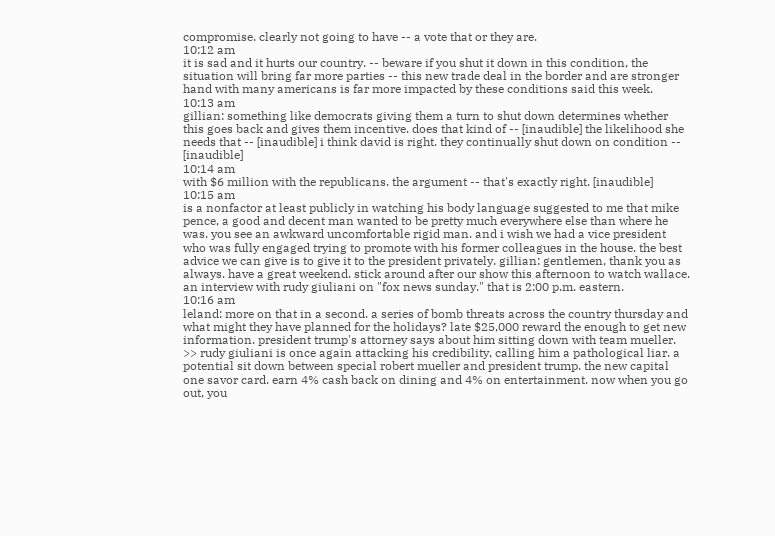compromise. clearly not going to have -- a vote that or they are.
10:12 am
it is sad and it hurts our country. -- beware if you shut it down in this condition, the situation will bring far more parties -- this new trade deal in the border and are stronger hand with many americans is far more impacted by these conditions said this week.
10:13 am
gillian: something like democrats giving them a turn to shut down determines whether this goes back and gives them incentive. does that kind of -- [inaudible] the likelihood she needs that -- [inaudible] i think david is right. they continually shut down on condition -- [inaudible]
10:14 am
with $6 million with the republicans. the argument -- that's exactly right. [inaudible]
10:15 am
is a nonfactor at least publicly in watching his body language suggested to me that mike pence, a good and decent man wanted to be pretty much everywhere else than where he was. you see an awkward uncomfortable rigid man. and i wish we had a vice president who was fully engaged trying to promote with his former colleagues in the house. the best advice we can give is to give it to the president privately. gillian: gentlemen, thank you as always. have a great weekend. stick around after our show this afternoon to watch wallace. an interview with rudy giuliani on "fox news sunday." that is 2:00 p.m. eastern.
10:16 am
leland: more on that in a second. a series of bomb threats across the country thursday and what might they have planned for the holidays? late $25,000 reward the enough to get new information. president trump's attorney says about him sitting down with team mueller. >> rudy giuliani is once again attacking his credibility, calling him a pathological liar. a potential sit down between special robert mueller and president trump. the new capital one savor card. earn 4% cash back on dining and 4% on entertainment. now when you go out, you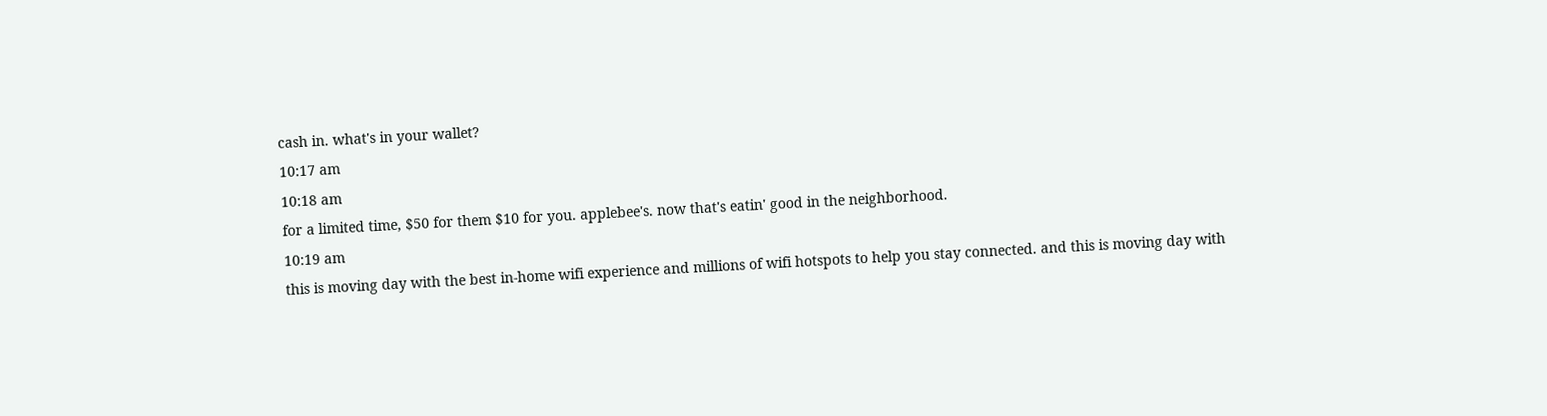cash in. what's in your wallet?
10:17 am
10:18 am
for a limited time, $50 for them $10 for you. applebee's. now that's eatin' good in the neighborhood.
10:19 am
this is moving day with the best in-home wifi experience and millions of wifi hotspots to help you stay connected. and this is moving day with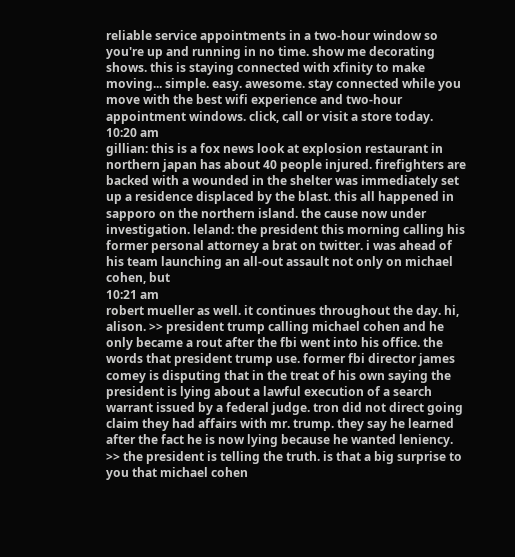reliable service appointments in a two-hour window so you're up and running in no time. show me decorating shows. this is staying connected with xfinity to make moving... simple. easy. awesome. stay connected while you move with the best wifi experience and two-hour appointment windows. click, call or visit a store today.
10:20 am
gillian: this is a fox news look at explosion restaurant in northern japan has about 40 people injured. firefighters are backed with a wounded in the shelter was immediately set up a residence displaced by the blast. this all happened in sapporo on the northern island. the cause now under investigation. leland: the president this morning calling his former personal attorney a brat on twitter. i was ahead of his team launching an all-out assault not only on michael cohen, but
10:21 am
robert mueller as well. it continues throughout the day. hi, alison. >> president trump calling michael cohen and he only became a rout after the fbi went into his office. the words that president trump use. former fbi director james comey is disputing that in the treat of his own saying the president is lying about a lawful execution of a search warrant issued by a federal judge. tron did not direct going claim they had affairs with mr. trump. they say he learned after the fact he is now lying because he wanted leniency. >> the president is telling the truth. is that a big surprise to you that michael cohen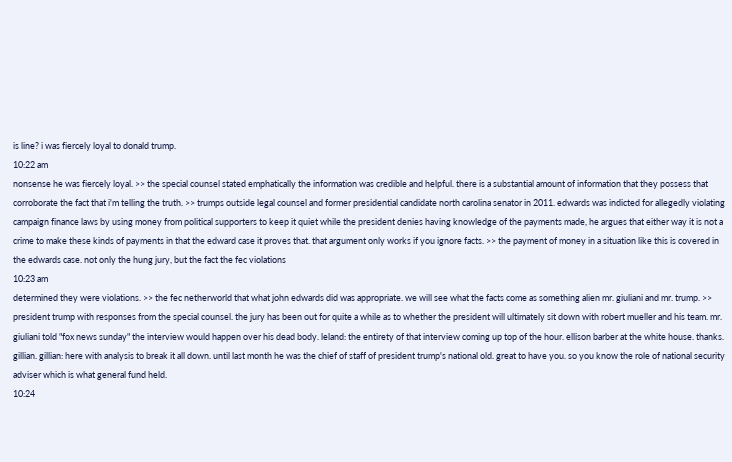is line? i was fiercely loyal to donald trump.
10:22 am
nonsense he was fiercely loyal. >> the special counsel stated emphatically the information was credible and helpful. there is a substantial amount of information that they possess that corroborate the fact that i'm telling the truth. >> trumps outside legal counsel and former presidential candidate north carolina senator in 2011. edwards was indicted for allegedly violating campaign finance laws by using money from political supporters to keep it quiet while the president denies having knowledge of the payments made, he argues that either way it is not a crime to make these kinds of payments in that the edward case it proves that. that argument only works if you ignore facts. >> the payment of money in a situation like this is covered in the edwards case. not only the hung jury, but the fact the fec violations
10:23 am
determined they were violations. >> the fec netherworld that what john edwards did was appropriate. we will see what the facts come as something alien mr. giuliani and mr. trump. >> president trump with responses from the special counsel. the jury has been out for quite a while as to whether the president will ultimately sit down with robert mueller and his team. mr. giuliani told "fox news sunday" the interview would happen over his dead body. leland: the entirety of that interview coming up top of the hour. ellison barber at the white house. thanks. gillian. gillian: here with analysis to break it all down. until last month he was the chief of staff of president trump's national old. great to have you. so you know the role of national security adviser which is what general fund held.
10:24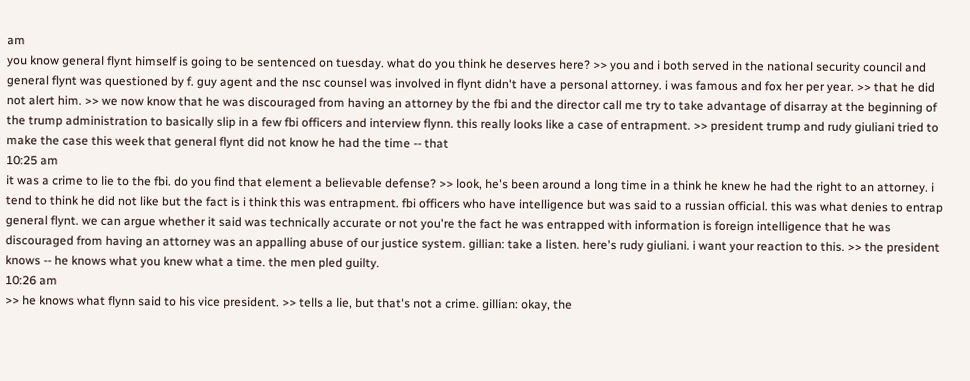am
you know general flynt himself is going to be sentenced on tuesday. what do you think he deserves here? >> you and i both served in the national security council and general flynt was questioned by f. guy agent and the nsc counsel was involved in flynt didn't have a personal attorney. i was famous and fox her per year. >> that he did not alert him. >> we now know that he was discouraged from having an attorney by the fbi and the director call me try to take advantage of disarray at the beginning of the trump administration to basically slip in a few fbi officers and interview flynn. this really looks like a case of entrapment. >> president trump and rudy giuliani tried to make the case this week that general flynt did not know he had the time -- that
10:25 am
it was a crime to lie to the fbi. do you find that element a believable defense? >> look, he's been around a long time in a think he knew he had the right to an attorney. i tend to think he did not like but the fact is i think this was entrapment. fbi officers who have intelligence but was said to a russian official. this was what denies to entrap general flynt. we can argue whether it said was technically accurate or not you're the fact he was entrapped with information is foreign intelligence that he was discouraged from having an attorney was an appalling abuse of our justice system. gillian: take a listen. here's rudy giuliani. i want your reaction to this. >> the president knows -- he knows what you knew what a time. the men pled guilty.
10:26 am
>> he knows what flynn said to his vice president. >> tells a lie, but that's not a crime. gillian: okay, the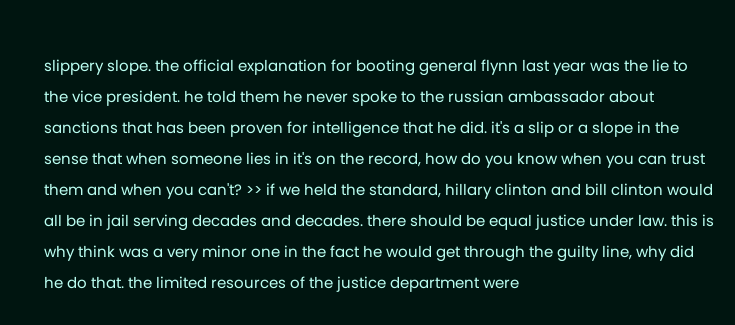slippery slope. the official explanation for booting general flynn last year was the lie to the vice president. he told them he never spoke to the russian ambassador about sanctions that has been proven for intelligence that he did. it's a slip or a slope in the sense that when someone lies in it's on the record, how do you know when you can trust them and when you can't? >> if we held the standard, hillary clinton and bill clinton would all be in jail serving decades and decades. there should be equal justice under law. this is why think was a very minor one in the fact he would get through the guilty line, why did he do that. the limited resources of the justice department were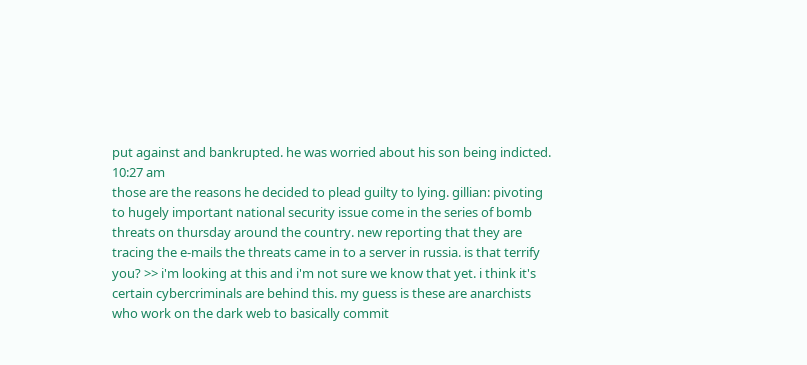put against and bankrupted. he was worried about his son being indicted.
10:27 am
those are the reasons he decided to plead guilty to lying. gillian: pivoting to hugely important national security issue come in the series of bomb threats on thursday around the country. new reporting that they are tracing the e-mails the threats came in to a server in russia. is that terrify you? >> i'm looking at this and i'm not sure we know that yet. i think it's certain cybercriminals are behind this. my guess is these are anarchists who work on the dark web to basically commit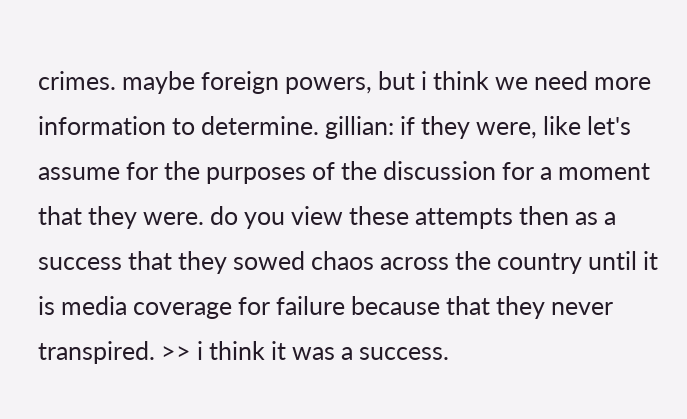crimes. maybe foreign powers, but i think we need more information to determine. gillian: if they were, like let's assume for the purposes of the discussion for a moment that they were. do you view these attempts then as a success that they sowed chaos across the country until it is media coverage for failure because that they never transpired. >> i think it was a success.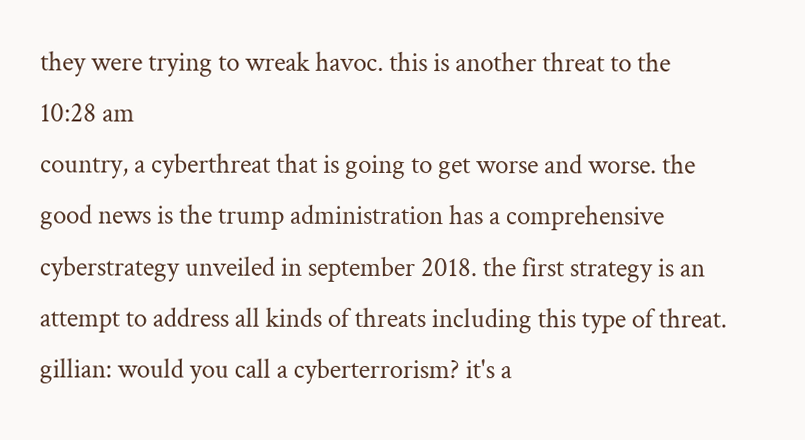they were trying to wreak havoc. this is another threat to the
10:28 am
country, a cyberthreat that is going to get worse and worse. the good news is the trump administration has a comprehensive cyberstrategy unveiled in september 2018. the first strategy is an attempt to address all kinds of threats including this type of threat. gillian: would you call a cyberterrorism? it's a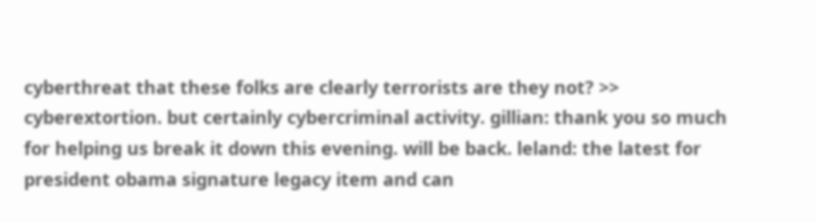cyberthreat that these folks are clearly terrorists are they not? >> cyberextortion. but certainly cybercriminal activity. gillian: thank you so much for helping us break it down this evening. will be back. leland: the latest for president obama signature legacy item and can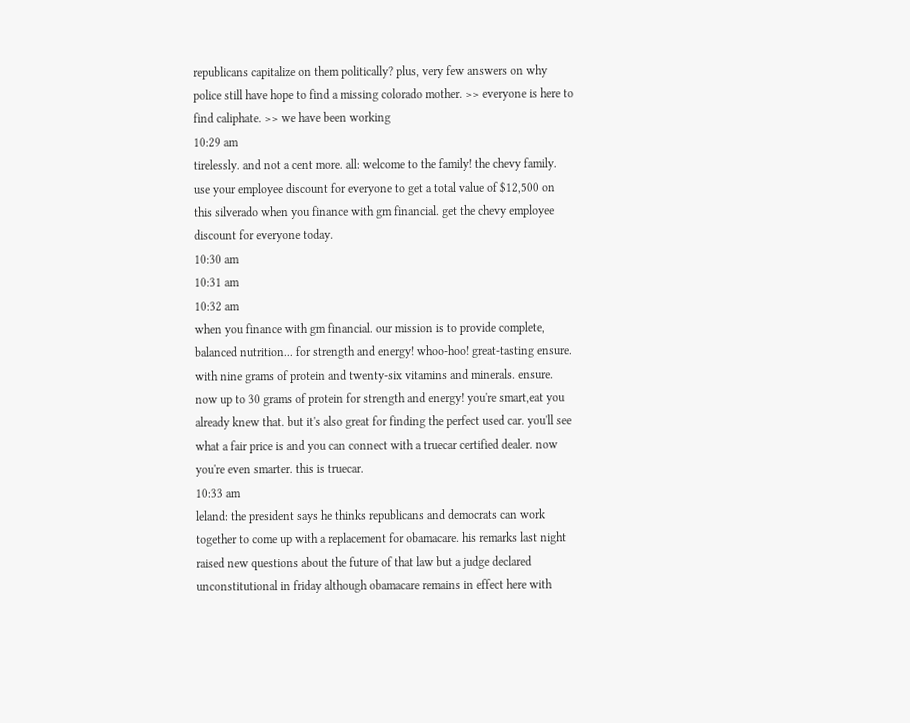republicans capitalize on them politically? plus, very few answers on why police still have hope to find a missing colorado mother. >> everyone is here to find caliphate. >> we have been working
10:29 am
tirelessly. and not a cent more. all: welcome to the family! the chevy family. use your employee discount for everyone to get a total value of $12,500 on this silverado when you finance with gm financial. get the chevy employee discount for everyone today.
10:30 am
10:31 am
10:32 am
when you finance with gm financial. our mission is to provide complete, balanced nutrition... for strength and energy! whoo-hoo! great-tasting ensure. with nine grams of protein and twenty-six vitamins and minerals. ensure. now up to 30 grams of protein for strength and energy! you're smart,eat you already knew that. but it's also great for finding the perfect used car. you'll see what a fair price is and you can connect with a truecar certified dealer. now you're even smarter. this is truecar.
10:33 am
leland: the president says he thinks republicans and democrats can work together to come up with a replacement for obamacare. his remarks last night raised new questions about the future of that law but a judge declared unconstitutional in friday although obamacare remains in effect here with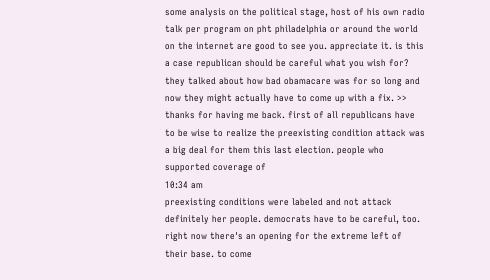some analysis on the political stage, host of his own radio talk per program on pht philadelphia or around the world on the internet are good to see you. appreciate it. is this a case republican should be careful what you wish for? they talked about how bad obamacare was for so long and now they might actually have to come up with a fix. >> thanks for having me back. first of all republicans have to be wise to realize the preexisting condition attack was a big deal for them this last election. people who supported coverage of
10:34 am
preexisting conditions were labeled and not attack definitely her people. democrats have to be careful, too. right now there's an opening for the extreme left of their base. to come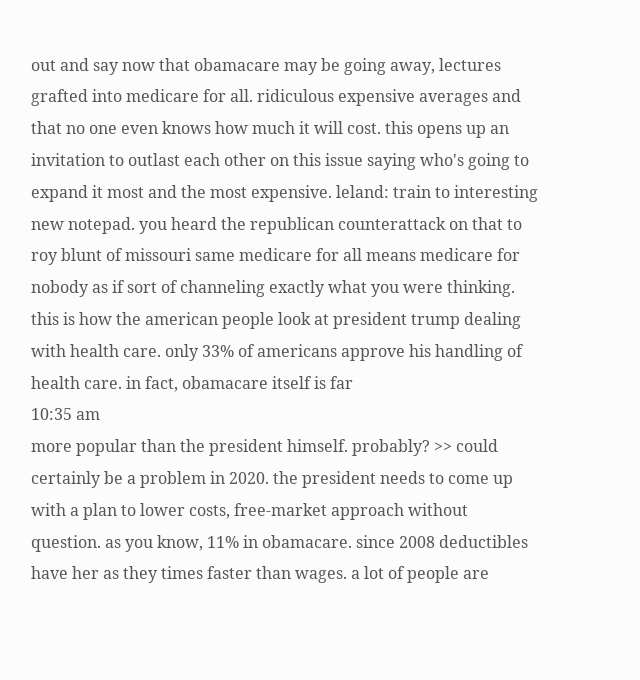out and say now that obamacare may be going away, lectures grafted into medicare for all. ridiculous expensive averages and that no one even knows how much it will cost. this opens up an invitation to outlast each other on this issue saying who's going to expand it most and the most expensive. leland: train to interesting new notepad. you heard the republican counterattack on that to roy blunt of missouri same medicare for all means medicare for nobody as if sort of channeling exactly what you were thinking. this is how the american people look at president trump dealing with health care. only 33% of americans approve his handling of health care. in fact, obamacare itself is far
10:35 am
more popular than the president himself. probably? >> could certainly be a problem in 2020. the president needs to come up with a plan to lower costs, free-market approach without question. as you know, 11% in obamacare. since 2008 deductibles have her as they times faster than wages. a lot of people are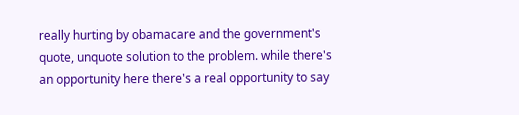really hurting by obamacare and the government's quote, unquote solution to the problem. while there's an opportunity here there's a real opportunity to say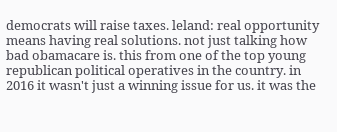democrats will raise taxes. leland: real opportunity means having real solutions. not just talking how bad obamacare is. this from one of the top young republican political operatives in the country. in 2016 it wasn't just a winning issue for us. it was the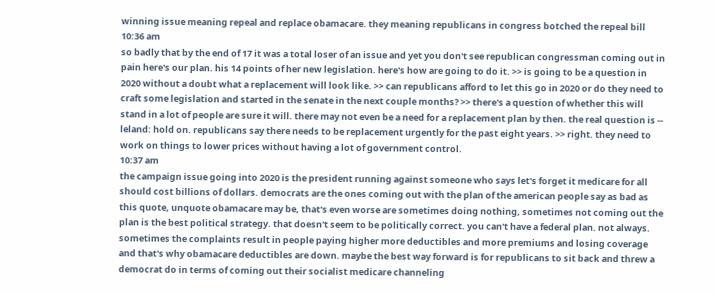winning issue meaning repeal and replace obamacare. they meaning republicans in congress botched the repeal bill
10:36 am
so badly that by the end of 17 it was a total loser of an issue and yet you don't see republican congressman coming out in pain here's our plan. his 14 points of her new legislation. here's how are going to do it. >> is going to be a question in 2020 without a doubt what a replacement will look like. >> can republicans afford to let this go in 2020 or do they need to craft some legislation and started in the senate in the next couple months? >> there's a question of whether this will stand in a lot of people are sure it will. there may not even be a need for a replacement plan by then. the real question is -- leland: hold on. republicans say there needs to be replacement urgently for the past eight years. >> right. they need to work on things to lower prices without having a lot of government control.
10:37 am
the campaign issue going into 2020 is the president running against someone who says let's forget it medicare for all should cost billions of dollars. democrats are the ones coming out with the plan of the american people say as bad as this quote, unquote obamacare may be, that's even worse are sometimes doing nothing, sometimes not coming out the plan is the best political strategy. that doesn't seem to be politically correct. you can't have a federal plan. not always. sometimes the complaints result in people paying higher more deductibles and more premiums and losing coverage and that's why obamacare deductibles are down. maybe the best way forward is for republicans to sit back and threw a democrat do in terms of coming out their socialist medicare channeling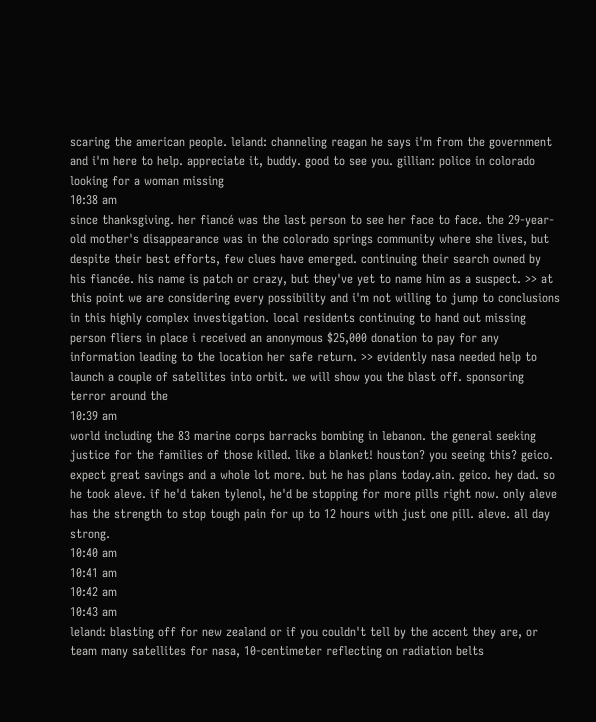scaring the american people. leland: channeling reagan he says i'm from the government and i'm here to help. appreciate it, buddy. good to see you. gillian: police in colorado looking for a woman missing
10:38 am
since thanksgiving. her fiancé was the last person to see her face to face. the 29-year-old mother's disappearance was in the colorado springs community where she lives, but despite their best efforts, few clues have emerged. continuing their search owned by his fiancée. his name is patch or crazy, but they've yet to name him as a suspect. >> at this point we are considering every possibility and i'm not willing to jump to conclusions in this highly complex investigation. local residents continuing to hand out missing person fliers in place i received an anonymous $25,000 donation to pay for any information leading to the location her safe return. >> evidently nasa needed help to launch a couple of satellites into orbit. we will show you the blast off. sponsoring terror around the
10:39 am
world including the 83 marine corps barracks bombing in lebanon. the general seeking justice for the families of those killed. like a blanket! houston? you seeing this? geico. expect great savings and a whole lot more. but he has plans today.ain. geico. hey dad. so he took aleve. if he'd taken tylenol, he'd be stopping for more pills right now. only aleve has the strength to stop tough pain for up to 12 hours with just one pill. aleve. all day strong.
10:40 am
10:41 am
10:42 am
10:43 am
leland: blasting off for new zealand or if you couldn't tell by the accent they are, or team many satellites for nasa, 10-centimeter reflecting on radiation belts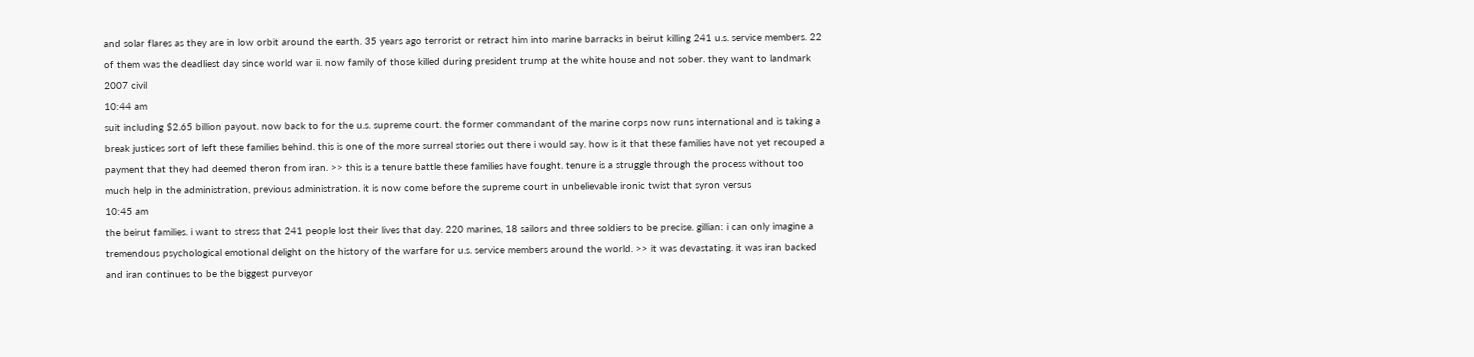and solar flares as they are in low orbit around the earth. 35 years ago terrorist or retract him into marine barracks in beirut killing 241 u.s. service members. 22 of them was the deadliest day since world war ii. now family of those killed during president trump at the white house and not sober. they want to landmark 2007 civil
10:44 am
suit including $2.65 billion payout. now back to for the u.s. supreme court. the former commandant of the marine corps now runs international and is taking a break justices sort of left these families behind. this is one of the more surreal stories out there i would say. how is it that these families have not yet recouped a payment that they had deemed theron from iran. >> this is a tenure battle these families have fought. tenure is a struggle through the process without too much help in the administration, previous administration. it is now come before the supreme court in unbelievable ironic twist that syron versus
10:45 am
the beirut families. i want to stress that 241 people lost their lives that day. 220 marines, 18 sailors and three soldiers to be precise. gillian: i can only imagine a tremendous psychological emotional delight on the history of the warfare for u.s. service members around the world. >> it was devastating. it was iran backed and iran continues to be the biggest purveyor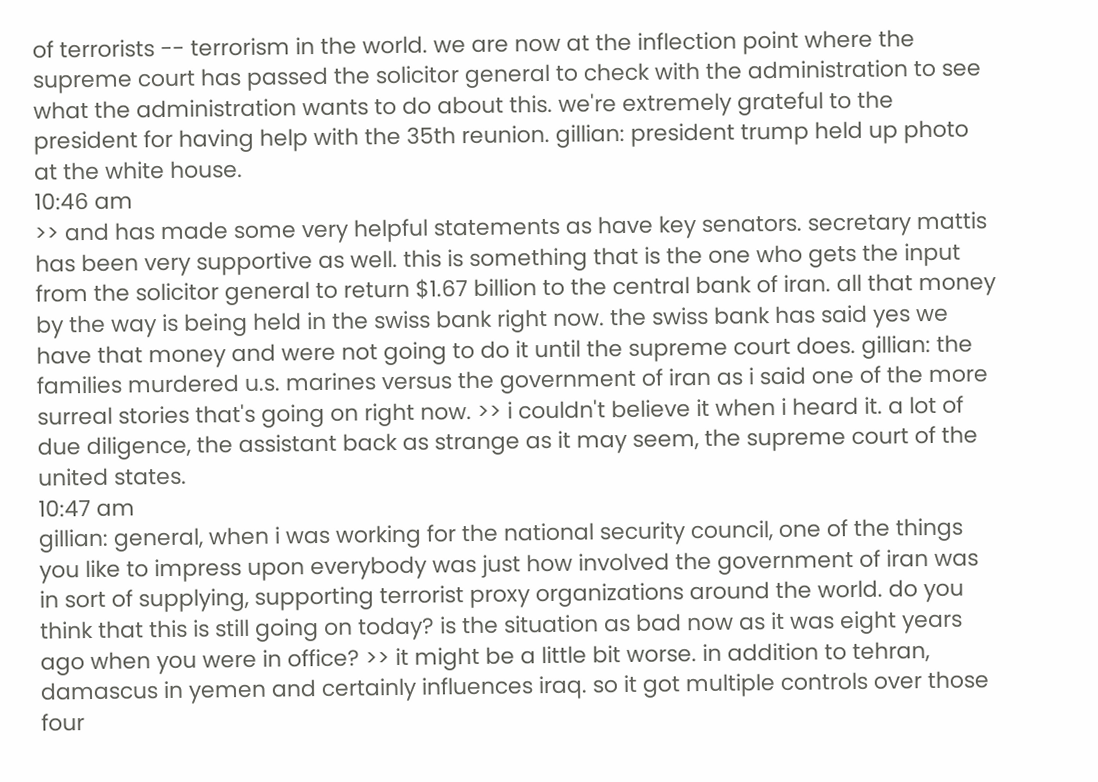of terrorists -- terrorism in the world. we are now at the inflection point where the supreme court has passed the solicitor general to check with the administration to see what the administration wants to do about this. we're extremely grateful to the president for having help with the 35th reunion. gillian: president trump held up photo at the white house.
10:46 am
>> and has made some very helpful statements as have key senators. secretary mattis has been very supportive as well. this is something that is the one who gets the input from the solicitor general to return $1.67 billion to the central bank of iran. all that money by the way is being held in the swiss bank right now. the swiss bank has said yes we have that money and were not going to do it until the supreme court does. gillian: the families murdered u.s. marines versus the government of iran as i said one of the more surreal stories that's going on right now. >> i couldn't believe it when i heard it. a lot of due diligence, the assistant back as strange as it may seem, the supreme court of the united states.
10:47 am
gillian: general, when i was working for the national security council, one of the things you like to impress upon everybody was just how involved the government of iran was in sort of supplying, supporting terrorist proxy organizations around the world. do you think that this is still going on today? is the situation as bad now as it was eight years ago when you were in office? >> it might be a little bit worse. in addition to tehran, damascus in yemen and certainly influences iraq. so it got multiple controls over those four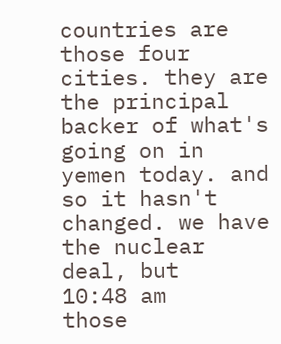countries are those four cities. they are the principal backer of what's going on in yemen today. and so it hasn't changed. we have the nuclear deal, but
10:48 am
those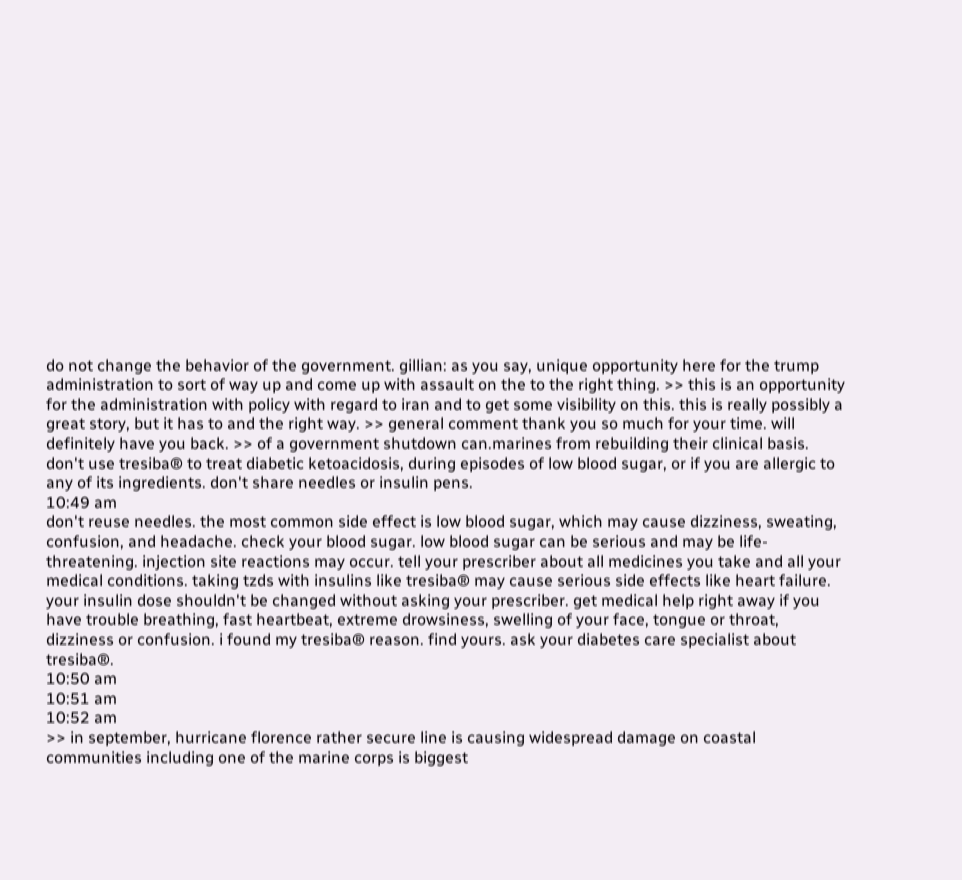do not change the behavior of the government. gillian: as you say, unique opportunity here for the trump administration to sort of way up and come up with assault on the to the right thing. >> this is an opportunity for the administration with policy with regard to iran and to get some visibility on this. this is really possibly a great story, but it has to and the right way. >> general comment thank you so much for your time. will definitely have you back. >> of a government shutdown can.marines from rebuilding their clinical basis. don't use tresiba® to treat diabetic ketoacidosis, during episodes of low blood sugar, or if you are allergic to any of its ingredients. don't share needles or insulin pens.
10:49 am
don't reuse needles. the most common side effect is low blood sugar, which may cause dizziness, sweating, confusion, and headache. check your blood sugar. low blood sugar can be serious and may be life-threatening. injection site reactions may occur. tell your prescriber about all medicines you take and all your medical conditions. taking tzds with insulins like tresiba® may cause serious side effects like heart failure. your insulin dose shouldn't be changed without asking your prescriber. get medical help right away if you have trouble breathing, fast heartbeat, extreme drowsiness, swelling of your face, tongue or throat, dizziness or confusion. i found my tresiba® reason. find yours. ask your diabetes care specialist about tresiba®.
10:50 am
10:51 am
10:52 am
>> in september, hurricane florence rather secure line is causing widespread damage on coastal communities including one of the marine corps is biggest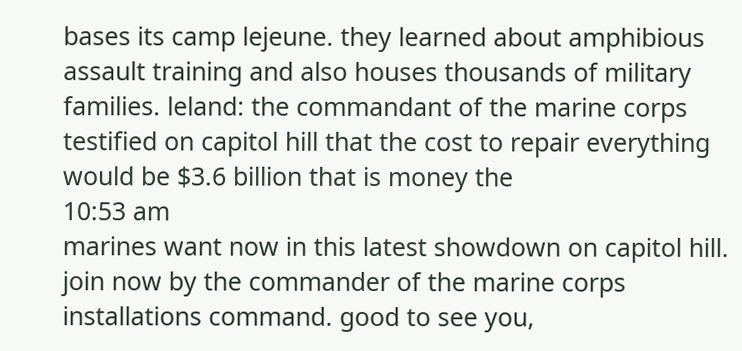bases its camp lejeune. they learned about amphibious assault training and also houses thousands of military families. leland: the commandant of the marine corps testified on capitol hill that the cost to repair everything would be $3.6 billion that is money the
10:53 am
marines want now in this latest showdown on capitol hill. join now by the commander of the marine corps installations command. good to see you,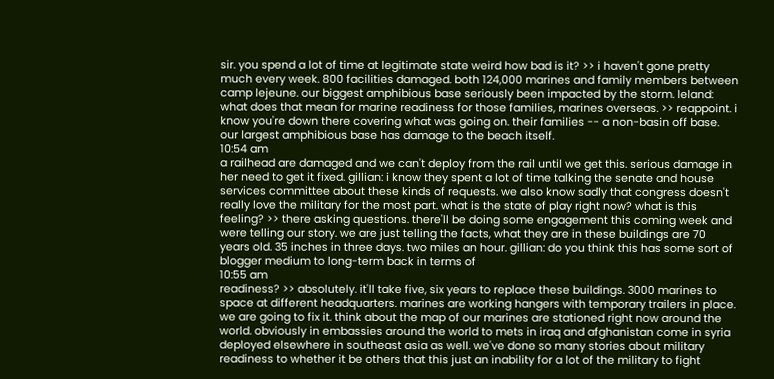sir. you spend a lot of time at legitimate state weird how bad is it? >> i haven't gone pretty much every week. 800 facilities damaged. both 124,000 marines and family members between camp lejeune. our biggest amphibious base seriously been impacted by the storm. leland: what does that mean for marine readiness for those families, marines overseas. >> reappoint. i know you're down there covering what was going on. their families -- a non-basin off base. our largest amphibious base has damage to the beach itself.
10:54 am
a railhead are damaged and we can't deploy from the rail until we get this. serious damage in her need to get it fixed. gillian: i know they spent a lot of time talking the senate and house services committee about these kinds of requests. we also know sadly that congress doesn't really love the military for the most part. what is the state of play right now? what is this feeling? >> there asking questions. there'll be doing some engagement this coming week and were telling our story. we are just telling the facts, what they are in these buildings are 70 years old. 35 inches in three days. two miles an hour. gillian: do you think this has some sort of blogger medium to long-term back in terms of
10:55 am
readiness? >> absolutely. it'll take five, six years to replace these buildings. 3000 marines to space at different headquarters. marines are working hangers with temporary trailers in place. we are going to fix it. think about the map of our marines are stationed right now around the world. obviously in embassies around the world to mets in iraq and afghanistan come in syria deployed elsewhere in southeast asia as well. we've done so many stories about military readiness to whether it be others that this just an inability for a lot of the military to fight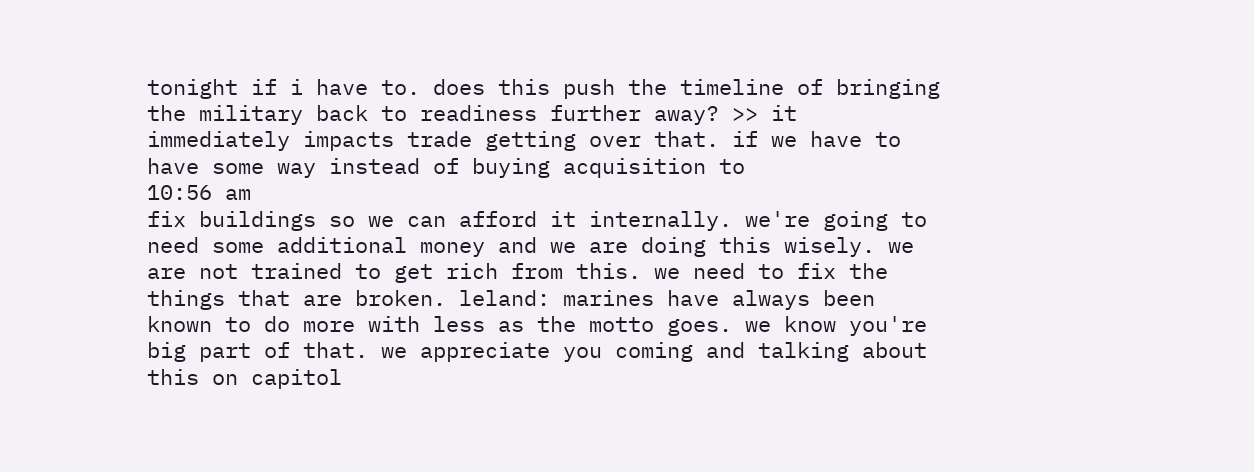tonight if i have to. does this push the timeline of bringing the military back to readiness further away? >> it immediately impacts trade getting over that. if we have to have some way instead of buying acquisition to
10:56 am
fix buildings so we can afford it internally. we're going to need some additional money and we are doing this wisely. we are not trained to get rich from this. we need to fix the things that are broken. leland: marines have always been known to do more with less as the motto goes. we know you're big part of that. we appreciate you coming and talking about this on capitol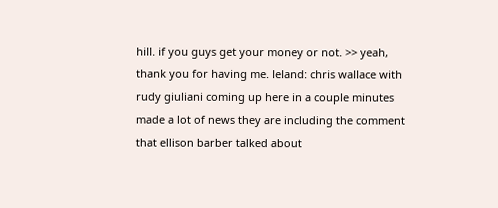hill. if you guys get your money or not. >> yeah, thank you for having me. leland: chris wallace with rudy giuliani coming up here in a couple minutes made a lot of news they are including the comment that ellison barber talked about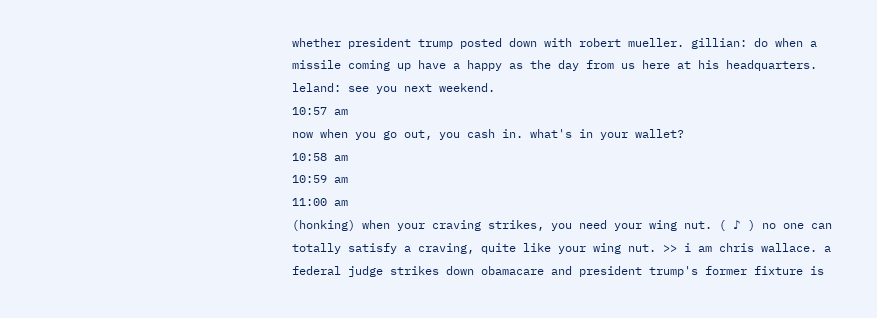whether president trump posted down with robert mueller. gillian: do when a missile coming up have a happy as the day from us here at his headquarters. leland: see you next weekend.
10:57 am
now when you go out, you cash in. what's in your wallet?
10:58 am
10:59 am
11:00 am
(honking) when your craving strikes, you need your wing nut. ( ♪ ) no one can totally satisfy a craving, quite like your wing nut. >> i am chris wallace. a federal judge strikes down obamacare and president trump's former fixture is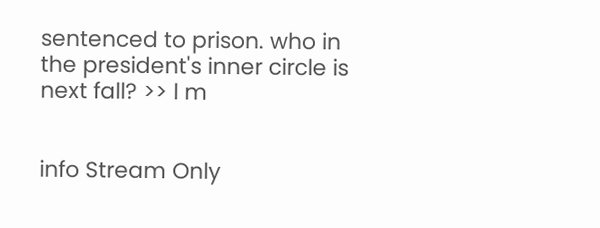sentenced to prison. who in the president's inner circle is next fall? >> l m


info Stream Only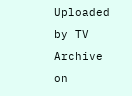Uploaded by TV Archive on